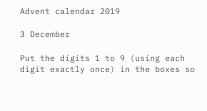Advent calendar 2019

3 December

Put the digits 1 to 9 (using each digit exactly once) in the boxes so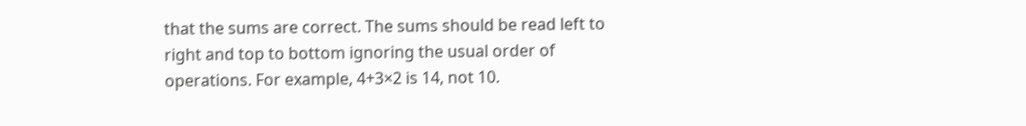that the sums are correct. The sums should be read left to right and top to bottom ignoring the usual order of operations. For example, 4+3×2 is 14, not 10.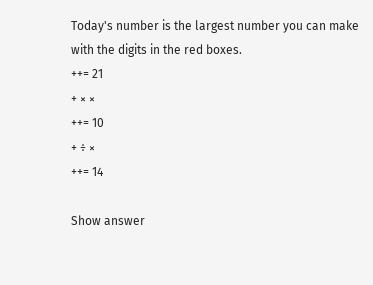Today's number is the largest number you can make with the digits in the red boxes.
++= 21
+ × ×
++= 10
+ ÷ ×
++= 14

Show answer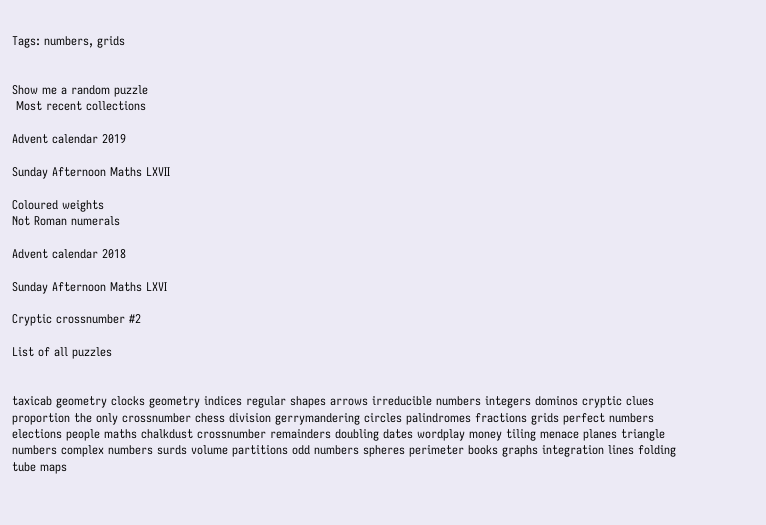Tags: numbers, grids


Show me a random puzzle
 Most recent collections

Advent calendar 2019

Sunday Afternoon Maths LXVII

Coloured weights
Not Roman numerals

Advent calendar 2018

Sunday Afternoon Maths LXVI

Cryptic crossnumber #2

List of all puzzles


taxicab geometry clocks geometry indices regular shapes arrows irreducible numbers integers dominos cryptic clues proportion the only crossnumber chess division gerrymandering circles palindromes fractions grids perfect numbers elections people maths chalkdust crossnumber remainders doubling dates wordplay money tiling menace planes triangle numbers complex numbers surds volume partitions odd numbers spheres perimeter books graphs integration lines folding tube maps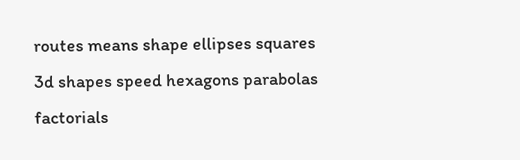routes means shape ellipses squares 3d shapes speed hexagons parabolas factorials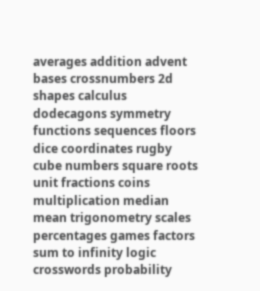averages addition advent bases crossnumbers 2d shapes calculus dodecagons symmetry functions sequences floors dice coordinates rugby cube numbers square roots unit fractions coins multiplication median mean trigonometry scales percentages games factors sum to infinity logic crosswords probability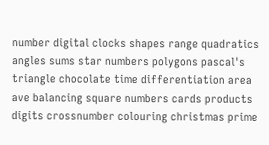number digital clocks shapes range quadratics angles sums star numbers polygons pascal's triangle chocolate time differentiation area ave balancing square numbers cards products digits crossnumber colouring christmas prime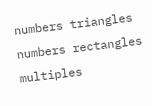numbers triangles numbers rectangles multiples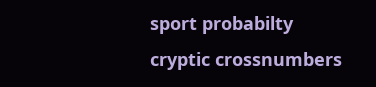sport probabilty cryptic crossnumbers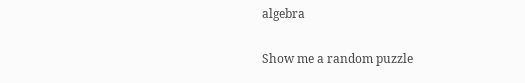algebra


Show me a random puzzle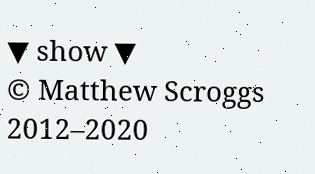▼ show ▼
© Matthew Scroggs 2012–2020